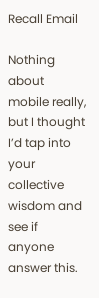Recall Email

Nothing about mobile really, but I thought I’d tap into your collective wisdom and see if anyone answer this.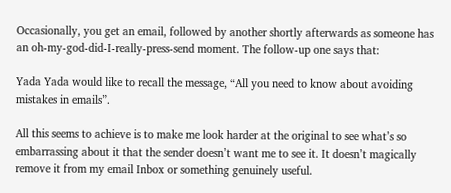Occasionally, you get an email, followed by another shortly afterwards as someone has an oh-my-god-did-I-really-press-send moment. The follow-up one says that:

Yada Yada would like to recall the message, “All you need to know about avoiding mistakes in emails”.

All this seems to achieve is to make me look harder at the original to see what’s so embarrassing about it that the sender doesn’t want me to see it. It doesn’t magically remove it from my email Inbox or something genuinely useful.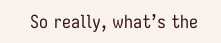So really, what’s the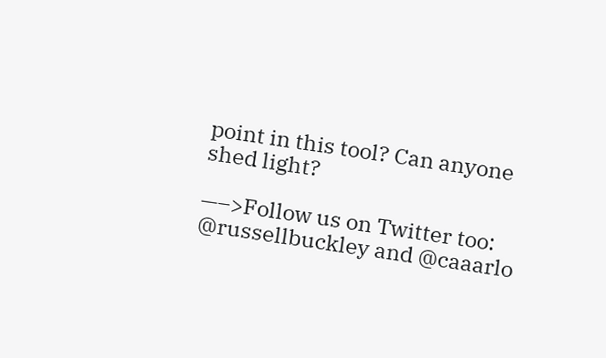point in this tool? Can anyone shed light?

—–>Follow us on Twitter too: @russellbuckley and @caaarlo